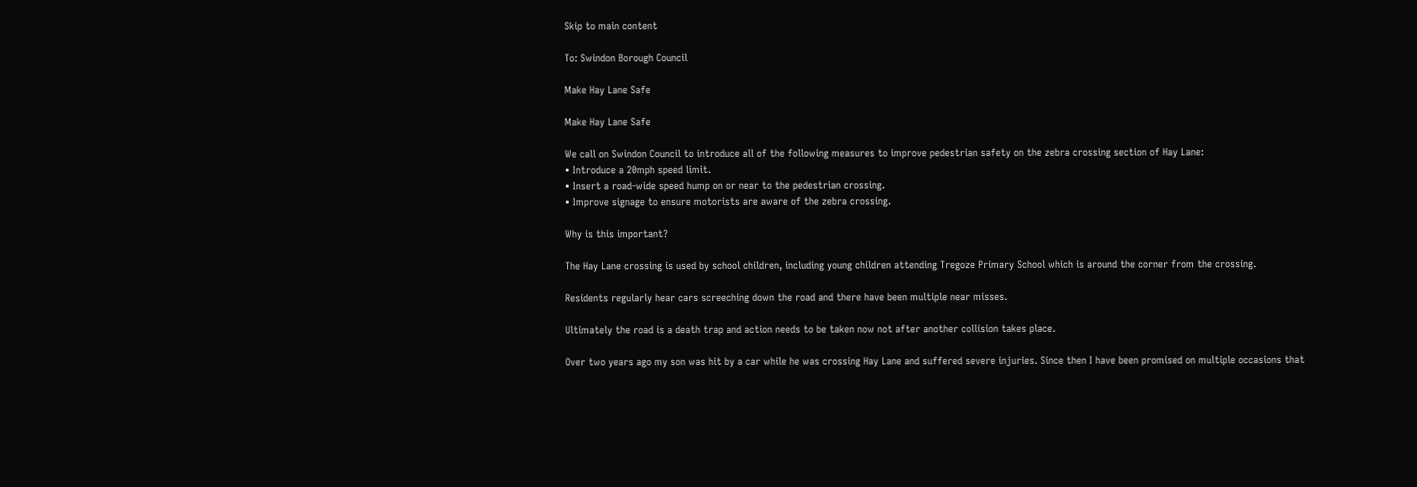Skip to main content

To: Swindon Borough Council

Make Hay Lane Safe

Make Hay Lane Safe

We call on Swindon Council to introduce all of the following measures to improve pedestrian safety on the zebra crossing section of Hay Lane:
• Introduce a 20mph speed limit.
• Insert a road-wide speed hump on or near to the pedestrian crossing.
• Improve signage to ensure motorists are aware of the zebra crossing.

Why is this important?

The Hay Lane crossing is used by school children, including young children attending Tregoze Primary School which is around the corner from the crossing.

Residents regularly hear cars screeching down the road and there have been multiple near misses.

Ultimately the road is a death trap and action needs to be taken now not after another collision takes place.

Over two years ago my son was hit by a car while he was crossing Hay Lane and suffered severe injuries. Since then I have been promised on multiple occasions that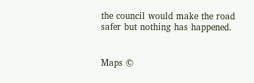the council would make the road safer but nothing has happened.


Maps ©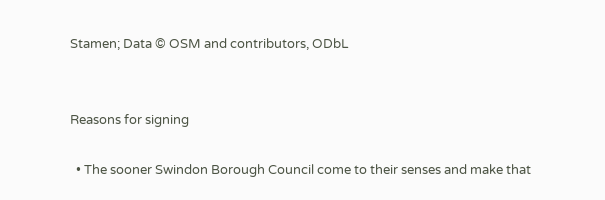Stamen; Data © OSM and contributors, ODbL


Reasons for signing

  • The sooner Swindon Borough Council come to their senses and make that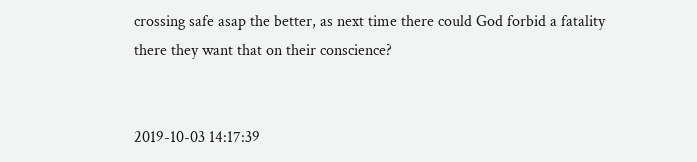crossing safe asap the better, as next time there could God forbid a fatality there they want that on their conscience?


2019-10-03 14:17:39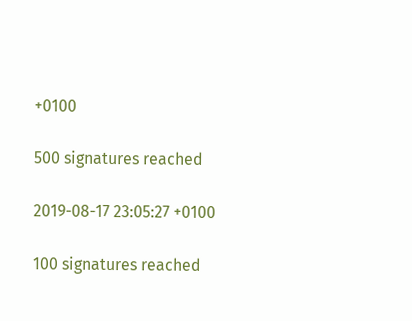+0100

500 signatures reached

2019-08-17 23:05:27 +0100

100 signatures reached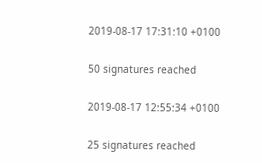2019-08-17 17:31:10 +0100

50 signatures reached

2019-08-17 12:55:34 +0100

25 signatures reached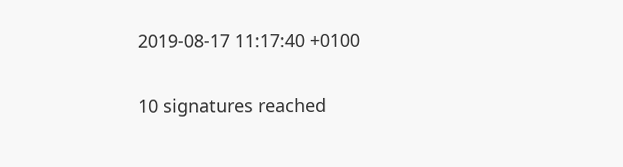2019-08-17 11:17:40 +0100

10 signatures reached